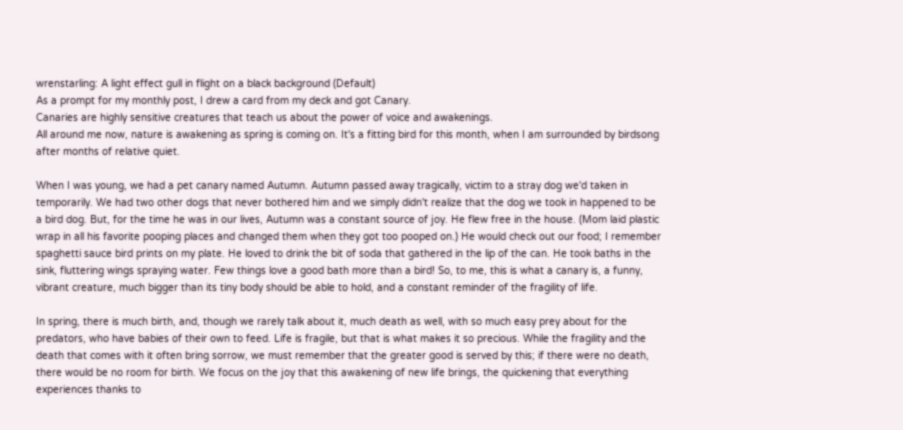wrenstarling: A light effect gull in flight on a black background (Default)
As a prompt for my monthly post, I drew a card from my deck and got Canary.
Canaries are highly sensitive creatures that teach us about the power of voice and awakenings.
All around me now, nature is awakening as spring is coming on. It's a fitting bird for this month, when I am surrounded by birdsong after months of relative quiet.

When I was young, we had a pet canary named Autumn. Autumn passed away tragically, victim to a stray dog we'd taken in temporarily. We had two other dogs that never bothered him and we simply didn't realize that the dog we took in happened to be a bird dog. But, for the time he was in our lives, Autumn was a constant source of joy. He flew free in the house. (Mom laid plastic wrap in all his favorite pooping places and changed them when they got too pooped on.) He would check out our food; I remember spaghetti sauce bird prints on my plate. He loved to drink the bit of soda that gathered in the lip of the can. He took baths in the sink, fluttering wings spraying water. Few things love a good bath more than a bird! So, to me, this is what a canary is, a funny, vibrant creature, much bigger than its tiny body should be able to hold, and a constant reminder of the fragility of life.

In spring, there is much birth, and, though we rarely talk about it, much death as well, with so much easy prey about for the predators, who have babies of their own to feed. Life is fragile, but that is what makes it so precious. While the fragility and the death that comes with it often bring sorrow, we must remember that the greater good is served by this; if there were no death, there would be no room for birth. We focus on the joy that this awakening of new life brings, the quickening that everything experiences thanks to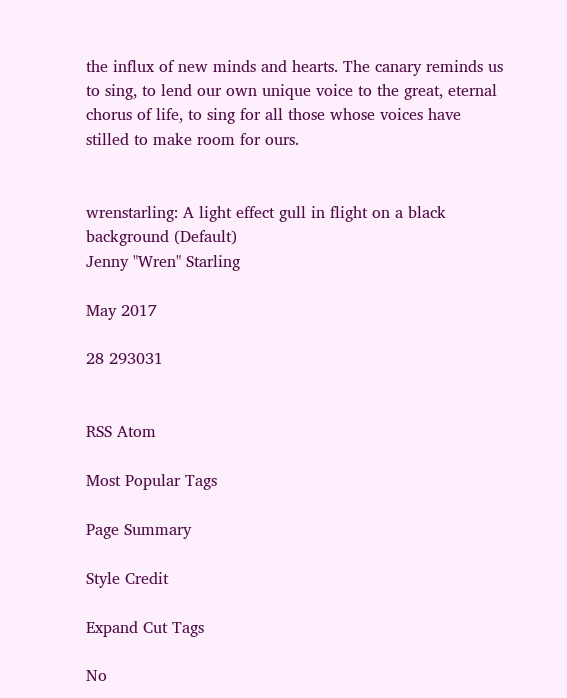the influx of new minds and hearts. The canary reminds us to sing, to lend our own unique voice to the great, eternal chorus of life, to sing for all those whose voices have stilled to make room for ours.


wrenstarling: A light effect gull in flight on a black background (Default)
Jenny "Wren" Starling

May 2017

28 293031


RSS Atom

Most Popular Tags

Page Summary

Style Credit

Expand Cut Tags

No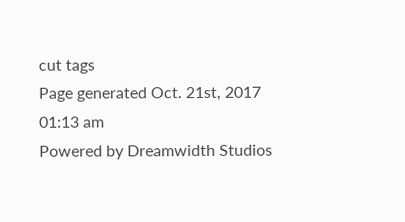cut tags
Page generated Oct. 21st, 2017 01:13 am
Powered by Dreamwidth Studios